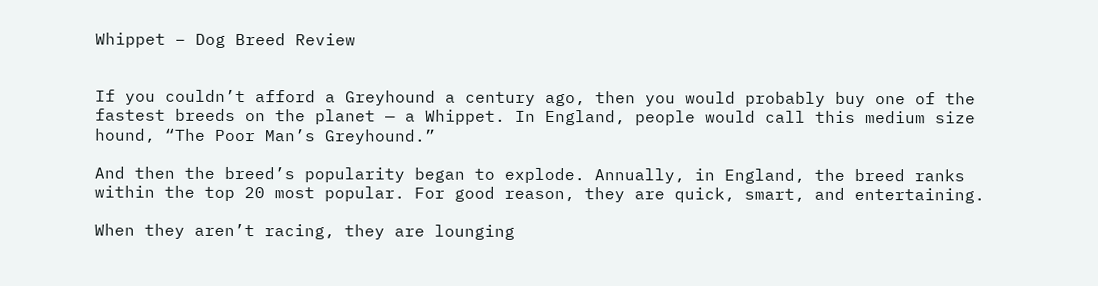Whippet – Dog Breed Review


If you couldn’t afford a Greyhound a century ago, then you would probably buy one of the fastest breeds on the planet — a Whippet. In England, people would call this medium size hound, “The Poor Man’s Greyhound.”

And then the breed’s popularity began to explode. Annually, in England, the breed ranks within the top 20 most popular. For good reason, they are quick, smart, and entertaining.

When they aren’t racing, they are lounging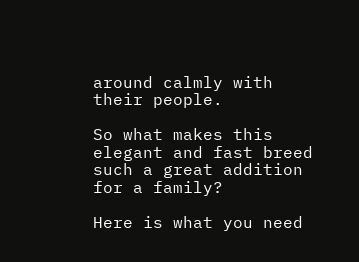around calmly with their people.

So what makes this elegant and fast breed such a great addition for a family?

Here is what you need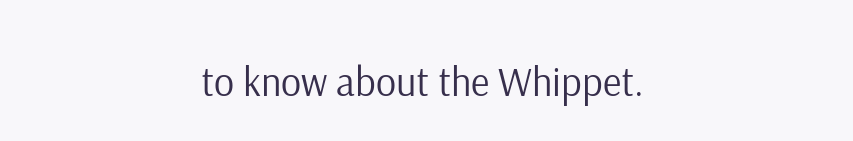to know about the Whippet.